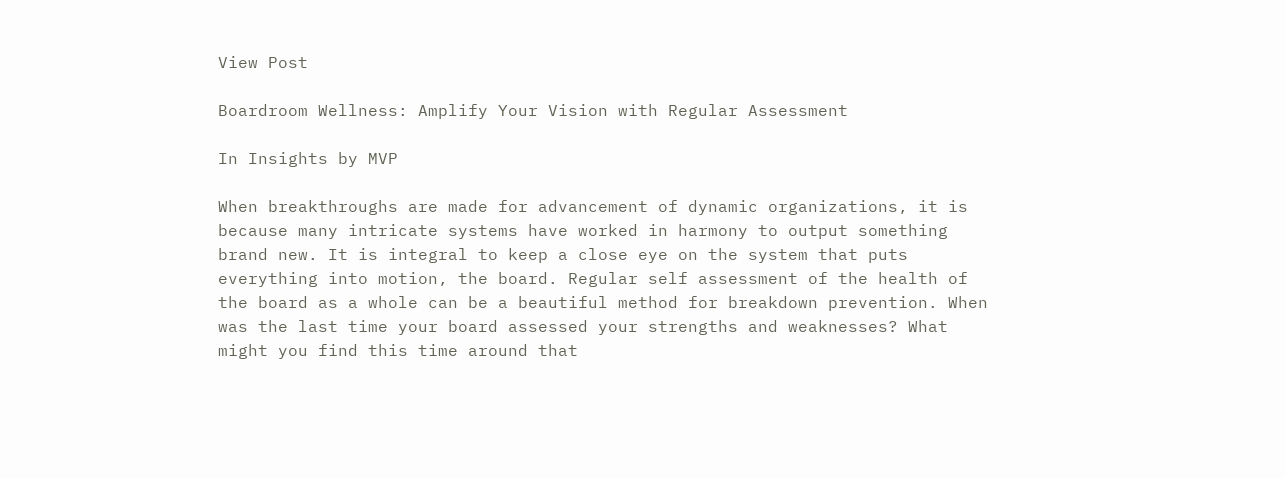View Post

Boardroom Wellness: Amplify Your Vision with Regular Assessment

In Insights by MVP

When breakthroughs are made for advancement of dynamic organizations, it is because many intricate systems have worked in harmony to output something brand new. It is integral to keep a close eye on the system that puts everything into motion, the board. Regular self assessment of the health of the board as a whole can be a beautiful method for breakdown prevention. When was the last time your board assessed your strengths and weaknesses? What might you find this time around that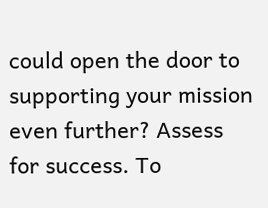could open the door to supporting your mission even further? Assess for success. To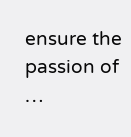ensure the passion of …